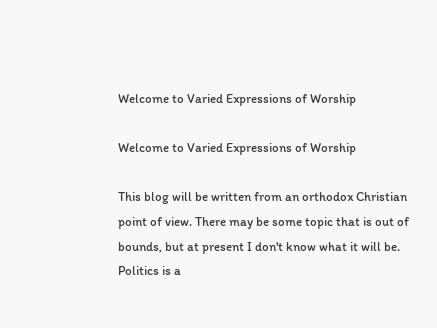Welcome to Varied Expressions of Worship

Welcome to Varied Expressions of Worship

This blog will be written from an orthodox Christian point of view. There may be some topic that is out of bounds, but at present I don't know what it will be. Politics is a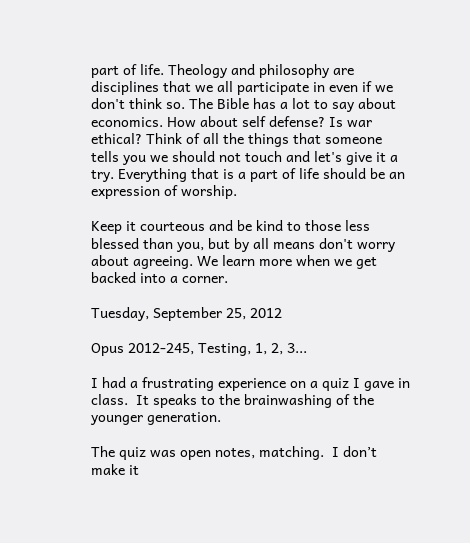part of life. Theology and philosophy are disciplines that we all participate in even if we don't think so. The Bible has a lot to say about economics. How about self defense? Is war ethical? Think of all the things that someone tells you we should not touch and let's give it a try. Everything that is a part of life should be an expression of worship.

Keep it courteous and be kind to those less blessed than you, but by all means don't worry about agreeing. We learn more when we get backed into a corner.

Tuesday, September 25, 2012

Opus 2012-245, Testing, 1, 2, 3...

I had a frustrating experience on a quiz I gave in class.  It speaks to the brainwashing of the younger generation.

The quiz was open notes, matching.  I don’t make it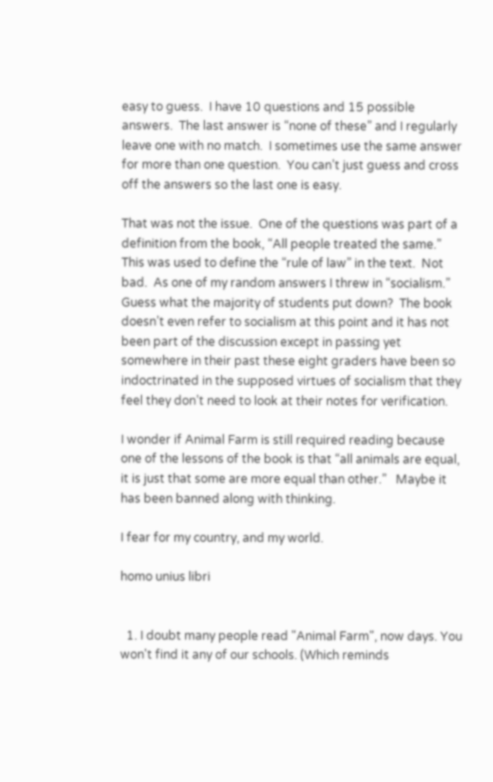easy to guess.  I have 10 questions and 15 possible answers.  The last answer is “none of these” and I regularly leave one with no match.  I sometimes use the same answer for more than one question.  You can’t just guess and cross off the answers so the last one is easy.

That was not the issue.  One of the questions was part of a definition from the book, “All people treated the same.”  This was used to define the “rule of law” in the text.  Not bad.  As one of my random answers I threw in “socialism.”  Guess what the majority of students put down?  The book doesn’t even refer to socialism at this point and it has not been part of the discussion except in passing yet somewhere in their past these eight graders have been so indoctrinated in the supposed virtues of socialism that they feel they don’t need to look at their notes for verification.

I wonder if Animal Farm is still required reading because one of the lessons of the book is that “all animals are equal, it is just that some are more equal than other.”   Maybe it has been banned along with thinking.

I fear for my country, and my world.

homo unius libri


  1. I doubt many people read "Animal Farm", now days. You won't find it any of our schools. (Which reminds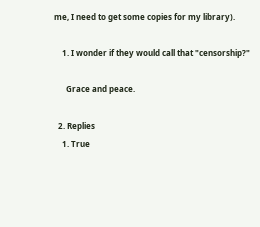me, I need to get some copies for my library).

    1. I wonder if they would call that "censorship?"

      Grace and peace.

  2. Replies
    1. True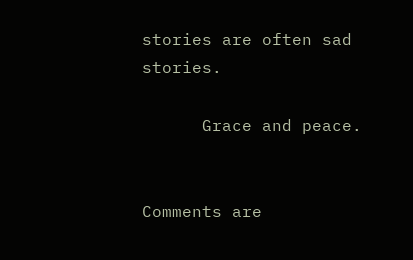stories are often sad stories.

      Grace and peace.


Comments are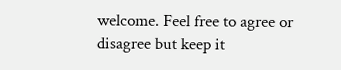welcome. Feel free to agree or disagree but keep it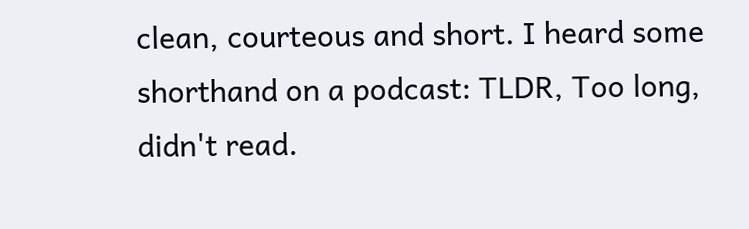clean, courteous and short. I heard some shorthand on a podcast: TLDR, Too long, didn't read.